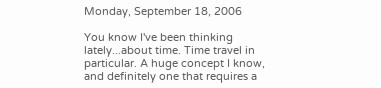Monday, September 18, 2006

You know I've been thinking lately...about time. Time travel in particular. A huge concept I know, and definitely one that requires a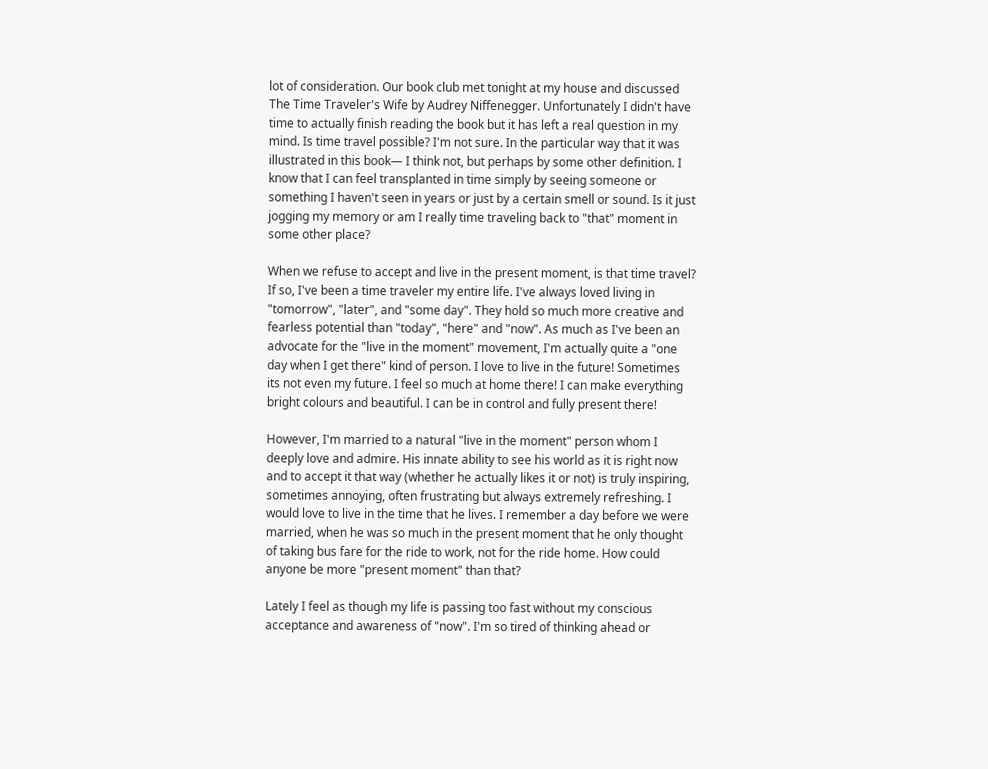lot of consideration. Our book club met tonight at my house and discussed The Time Traveler's Wife by Audrey Niffenegger. Unfortunately I didn't have time to actually finish reading the book but it has left a real question in my mind. Is time travel possible? I'm not sure. In the particular way that it was illustrated in this book— I think not, but perhaps by some other definition. I know that I can feel transplanted in time simply by seeing someone or something I haven't seen in years or just by a certain smell or sound. Is it just jogging my memory or am I really time traveling back to "that" moment in some other place?

When we refuse to accept and live in the present moment, is that time travel? If so, I've been a time traveler my entire life. I've always loved living in "tomorrow", "later", and "some day". They hold so much more creative and fearless potential than "today", "here" and "now". As much as I've been an advocate for the "live in the moment" movement, I'm actually quite a "one day when I get there" kind of person. I love to live in the future! Sometimes its not even my future. I feel so much at home there! I can make everything bright colours and beautiful. I can be in control and fully present there!

However, I'm married to a natural "live in the moment" person whom I deeply love and admire. His innate ability to see his world as it is right now and to accept it that way (whether he actually likes it or not) is truly inspiring, sometimes annoying, often frustrating but always extremely refreshing. I would love to live in the time that he lives. I remember a day before we were married, when he was so much in the present moment that he only thought of taking bus fare for the ride to work, not for the ride home. How could anyone be more "present moment" than that?

Lately I feel as though my life is passing too fast without my conscious acceptance and awareness of "now". I'm so tired of thinking ahead or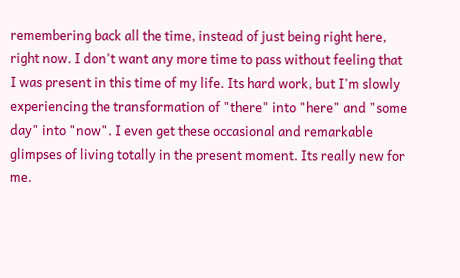remembering back all the time, instead of just being right here, right now. I don't want any more time to pass without feeling that I was present in this time of my life. Its hard work, but I'm slowly experiencing the transformation of "there" into "here" and "some day" into "now". I even get these occasional and remarkable glimpses of living totally in the present moment. Its really new for me.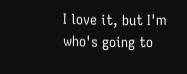I love it, but I'm who's going to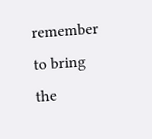remember to bring the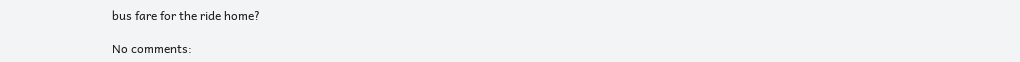bus fare for the ride home?

No comments: